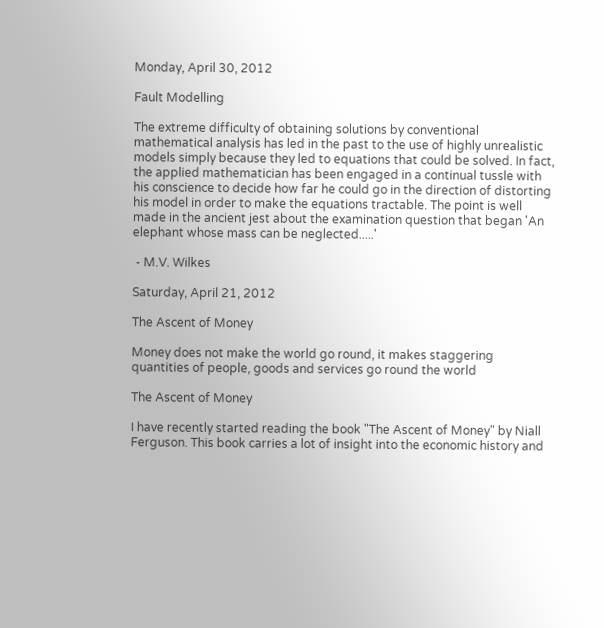Monday, April 30, 2012

Fault Modelling

The extreme difficulty of obtaining solutions by conventional mathematical analysis has led in the past to the use of highly unrealistic models simply because they led to equations that could be solved. In fact, the applied mathematician has been engaged in a continual tussle with his conscience to decide how far he could go in the direction of distorting his model in order to make the equations tractable. The point is well made in the ancient jest about the examination question that began 'An elephant whose mass can be neglected.....'

 - M.V. Wilkes

Saturday, April 21, 2012

The Ascent of Money

Money does not make the world go round, it makes staggering quantities of people, goods and services go round the world

The Ascent of Money

I have recently started reading the book "The Ascent of Money" by Niall Ferguson. This book carries a lot of insight into the economic history and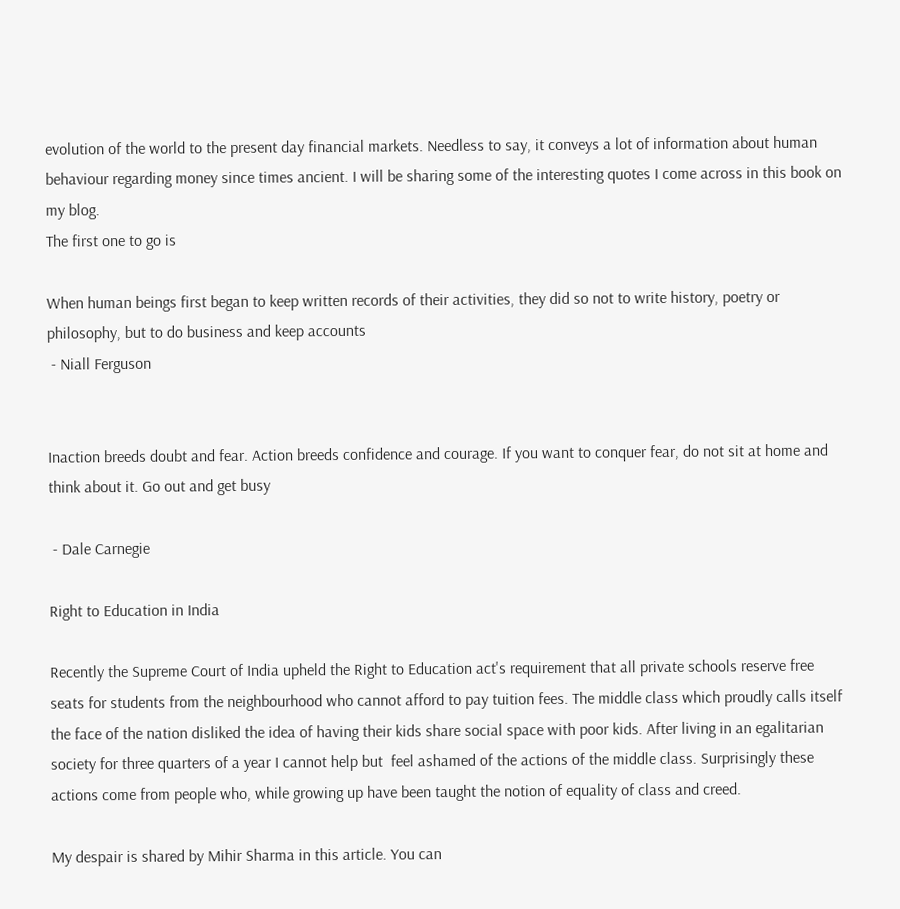evolution of the world to the present day financial markets. Needless to say, it conveys a lot of information about human behaviour regarding money since times ancient. I will be sharing some of the interesting quotes I come across in this book on my blog.
The first one to go is

When human beings first began to keep written records of their activities, they did so not to write history, poetry or philosophy, but to do business and keep accounts
 - Niall Ferguson


Inaction breeds doubt and fear. Action breeds confidence and courage. If you want to conquer fear, do not sit at home and think about it. Go out and get busy

 - Dale Carnegie

Right to Education in India

Recently the Supreme Court of India upheld the Right to Education act's requirement that all private schools reserve free seats for students from the neighbourhood who cannot afford to pay tuition fees. The middle class which proudly calls itself the face of the nation disliked the idea of having their kids share social space with poor kids. After living in an egalitarian society for three quarters of a year I cannot help but  feel ashamed of the actions of the middle class. Surprisingly these actions come from people who, while growing up have been taught the notion of equality of class and creed.

My despair is shared by Mihir Sharma in this article. You can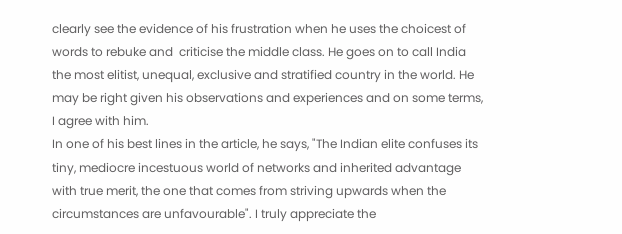clearly see the evidence of his frustration when he uses the choicest of words to rebuke and  criticise the middle class. He goes on to call India the most elitist, unequal, exclusive and stratified country in the world. He may be right given his observations and experiences and on some terms, I agree with him.
In one of his best lines in the article, he says, "The Indian elite confuses its tiny, mediocre incestuous world of networks and inherited advantage with true merit, the one that comes from striving upwards when the circumstances are unfavourable". I truly appreciate the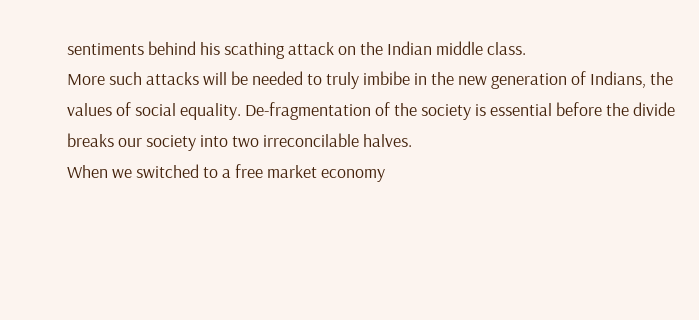sentiments behind his scathing attack on the Indian middle class.
More such attacks will be needed to truly imbibe in the new generation of Indians, the values of social equality. De-fragmentation of the society is essential before the divide breaks our society into two irreconcilable halves.
When we switched to a free market economy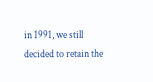in 1991, we still decided to retain the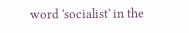word 'socialist' in the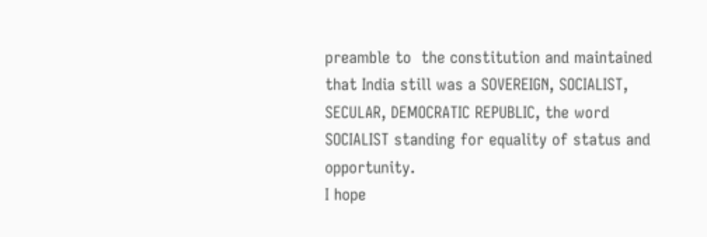preamble to  the constitution and maintained that India still was a SOVEREIGN, SOCIALIST, SECULAR, DEMOCRATIC REPUBLIC, the word SOCIALIST standing for equality of status and opportunity.
I hope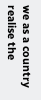we as a country realise the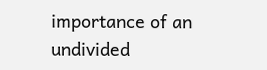importance of an undivided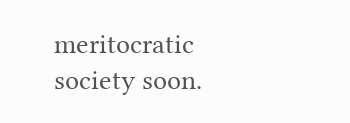meritocratic society soon.